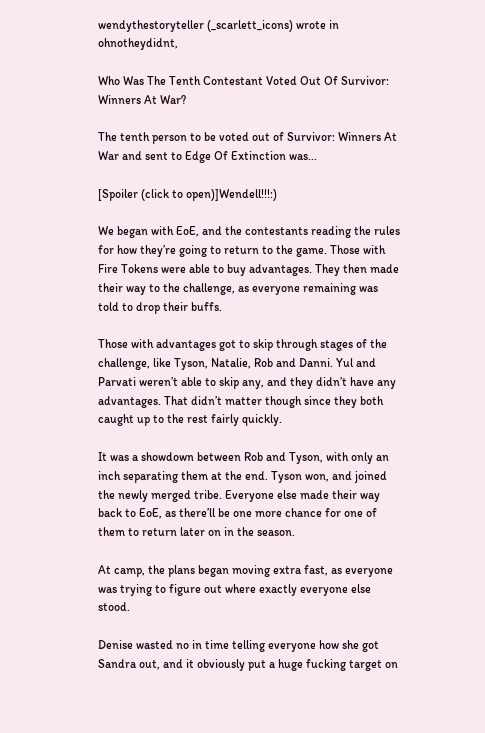wendythestoryteller (_scarlett_icons) wrote in ohnotheydidnt,

Who Was The Tenth Contestant Voted Out Of Survivor: Winners At War?

The tenth person to be voted out of Survivor: Winners At War and sent to Edge Of Extinction was...

[Spoiler (click to open)]Wendell!!!:)

We began with EoE, and the contestants reading the rules for how they’re going to return to the game. Those with Fire Tokens were able to buy advantages. They then made their way to the challenge, as everyone remaining was told to drop their buffs.

Those with advantages got to skip through stages of the challenge, like Tyson, Natalie, Rob and Danni. Yul and Parvati weren’t able to skip any, and they didn’t have any advantages. That didn’t matter though since they both caught up to the rest fairly quickly.

It was a showdown between Rob and Tyson, with only an inch separating them at the end. Tyson won, and joined the newly merged tribe. Everyone else made their way back to EoE, as there’ll be one more chance for one of them to return later on in the season.

At camp, the plans began moving extra fast, as everyone was trying to figure out where exactly everyone else stood.

Denise wasted no in time telling everyone how she got Sandra out, and it obviously put a huge fucking target on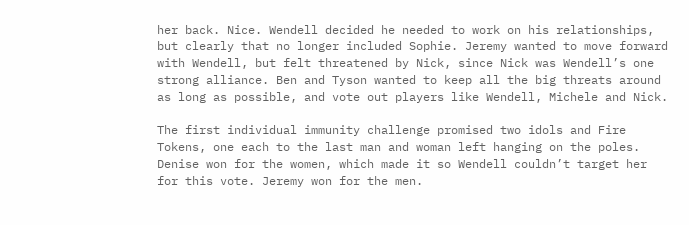her back. Nice. Wendell decided he needed to work on his relationships, but clearly that no longer included Sophie. Jeremy wanted to move forward with Wendell, but felt threatened by Nick, since Nick was Wendell’s one strong alliance. Ben and Tyson wanted to keep all the big threats around as long as possible, and vote out players like Wendell, Michele and Nick.

The first individual immunity challenge promised two idols and Fire Tokens, one each to the last man and woman left hanging on the poles. Denise won for the women, which made it so Wendell couldn’t target her for this vote. Jeremy won for the men.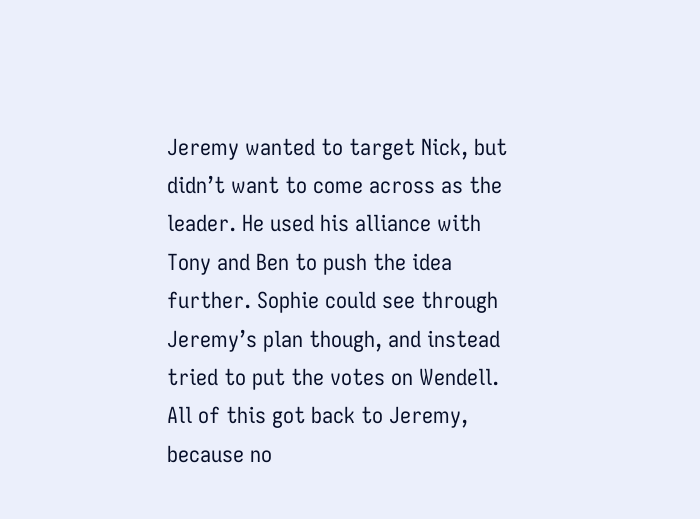Jeremy wanted to target Nick, but didn’t want to come across as the leader. He used his alliance with Tony and Ben to push the idea further. Sophie could see through Jeremy’s plan though, and instead tried to put the votes on Wendell. All of this got back to Jeremy, because no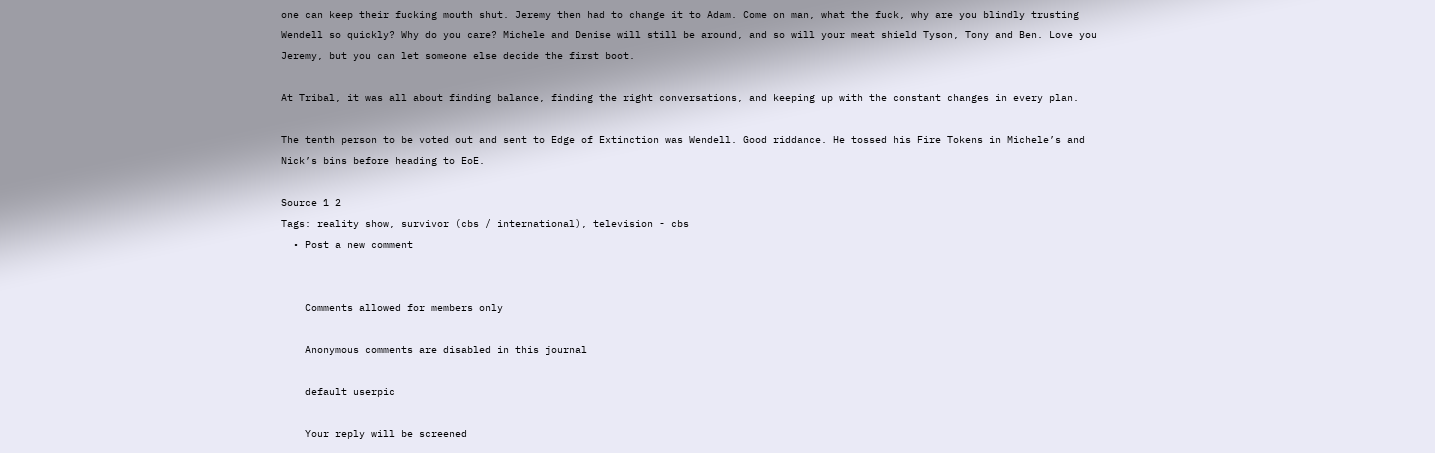one can keep their fucking mouth shut. Jeremy then had to change it to Adam. Come on man, what the fuck, why are you blindly trusting Wendell so quickly? Why do you care? Michele and Denise will still be around, and so will your meat shield Tyson, Tony and Ben. Love you Jeremy, but you can let someone else decide the first boot.

At Tribal, it was all about finding balance, finding the right conversations, and keeping up with the constant changes in every plan.

The tenth person to be voted out and sent to Edge of Extinction was Wendell. Good riddance. He tossed his Fire Tokens in Michele’s and Nick’s bins before heading to EoE.

Source 1 2
Tags: reality show, survivor (cbs / international), television - cbs
  • Post a new comment


    Comments allowed for members only

    Anonymous comments are disabled in this journal

    default userpic

    Your reply will be screened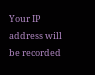Your IP address will be recorded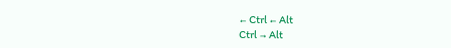← Ctrl ← Alt
Ctrl → Alt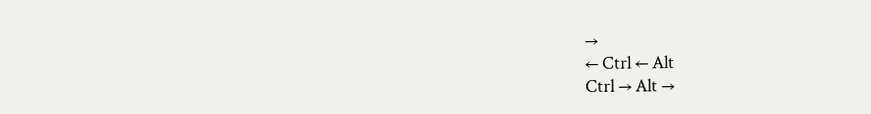→
← Ctrl ← Alt
Ctrl → Alt →